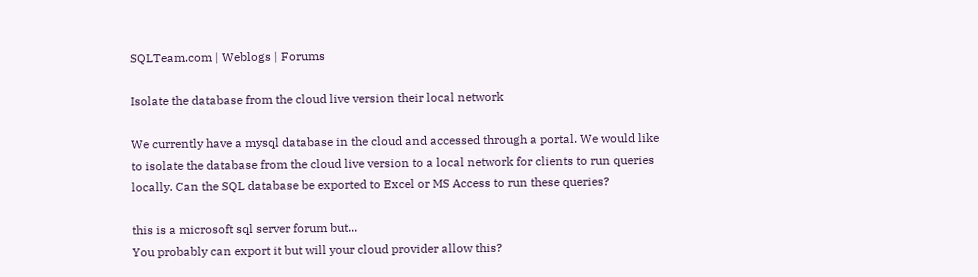SQLTeam.com | Weblogs | Forums

Isolate the database from the cloud live version their local network

We currently have a mysql database in the cloud and accessed through a portal. We would like to isolate the database from the cloud live version to a local network for clients to run queries locally. Can the SQL database be exported to Excel or MS Access to run these queries?

this is a microsoft sql server forum but...
You probably can export it but will your cloud provider allow this?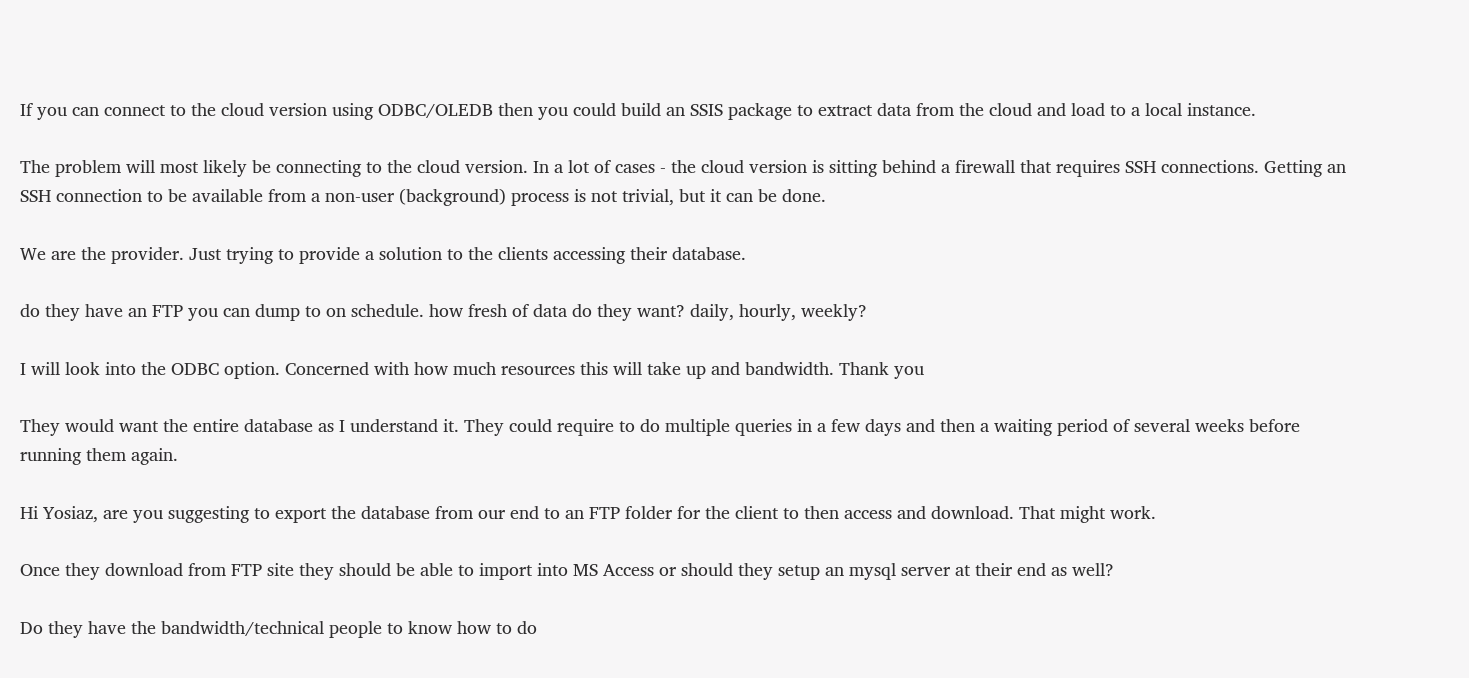If you can connect to the cloud version using ODBC/OLEDB then you could build an SSIS package to extract data from the cloud and load to a local instance.

The problem will most likely be connecting to the cloud version. In a lot of cases - the cloud version is sitting behind a firewall that requires SSH connections. Getting an SSH connection to be available from a non-user (background) process is not trivial, but it can be done.

We are the provider. Just trying to provide a solution to the clients accessing their database.

do they have an FTP you can dump to on schedule. how fresh of data do they want? daily, hourly, weekly?

I will look into the ODBC option. Concerned with how much resources this will take up and bandwidth. Thank you

They would want the entire database as I understand it. They could require to do multiple queries in a few days and then a waiting period of several weeks before running them again.

Hi Yosiaz, are you suggesting to export the database from our end to an FTP folder for the client to then access and download. That might work.

Once they download from FTP site they should be able to import into MS Access or should they setup an mysql server at their end as well?

Do they have the bandwidth/technical people to know how to do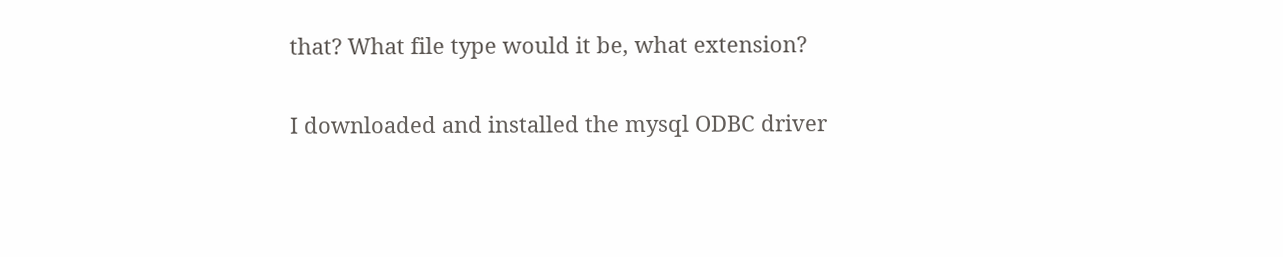that? What file type would it be, what extension?

I downloaded and installed the mysql ODBC driver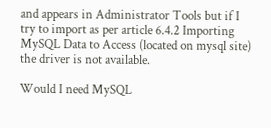and appears in Administrator Tools but if I try to import as per article 6.4.2 Importing MySQL Data to Access (located on mysql site) the driver is not available.

Would I need MySQL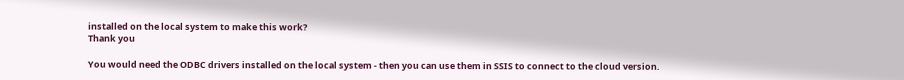installed on the local system to make this work?
Thank you

You would need the ODBC drivers installed on the local system - then you can use them in SSIS to connect to the cloud version.